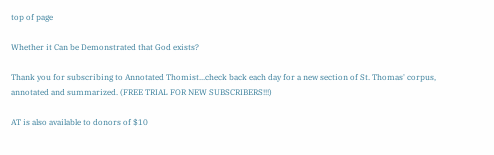top of page

Whether it Can be Demonstrated that God exists?

Thank you for subscribing to Annotated Thomist...check back each day for a new section of St. Thomas' corpus, annotated and summarized. (FREE TRIAL FOR NEW SUBSCRIBERS!!!)

AT is also available to donors of $10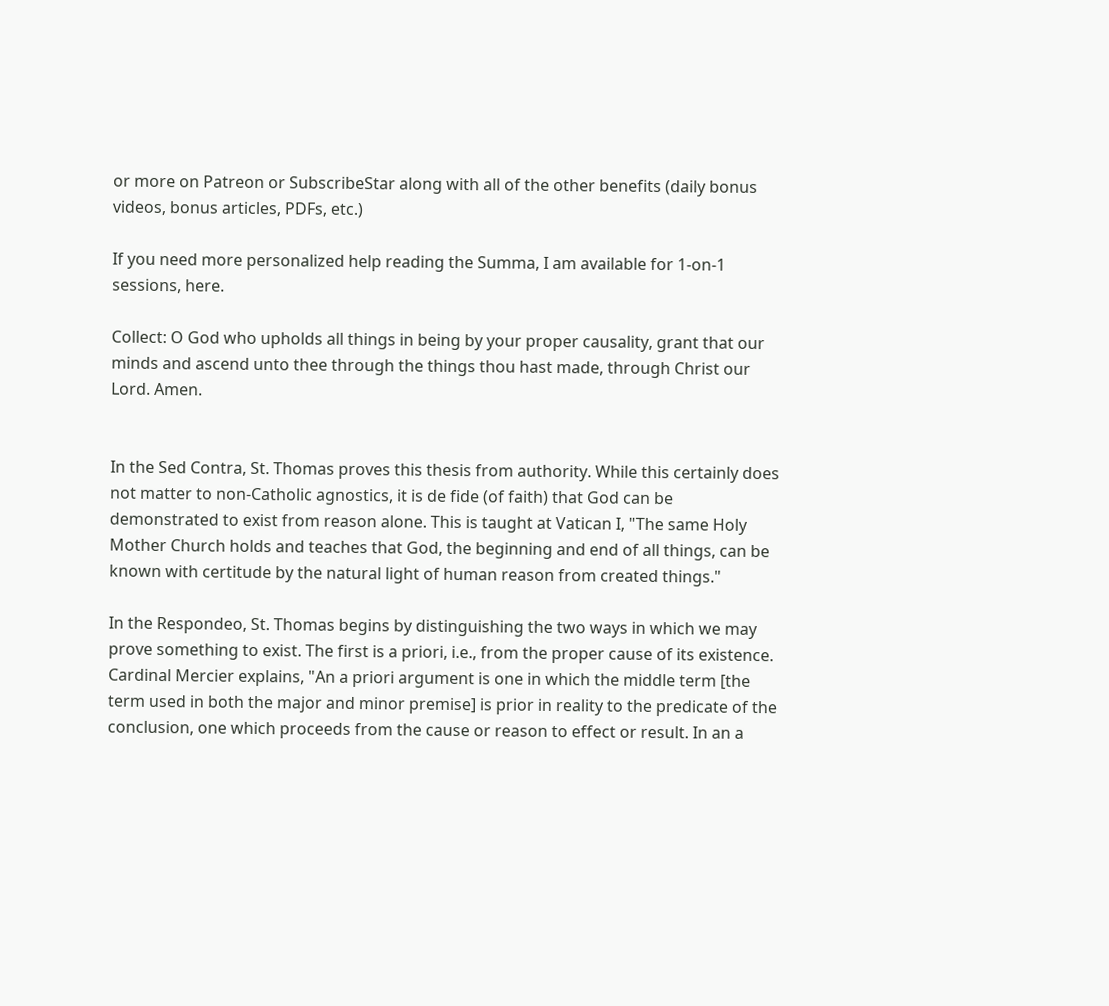or more on Patreon or SubscribeStar along with all of the other benefits (daily bonus videos, bonus articles, PDFs, etc.)

If you need more personalized help reading the Summa, I am available for 1-on-1 sessions, here.

Collect: O God who upholds all things in being by your proper causality, grant that our minds and ascend unto thee through the things thou hast made, through Christ our Lord. Amen.


In the Sed Contra, St. Thomas proves this thesis from authority. While this certainly does not matter to non-Catholic agnostics, it is de fide (of faith) that God can be demonstrated to exist from reason alone. This is taught at Vatican I, "The same Holy Mother Church holds and teaches that God, the beginning and end of all things, can be known with certitude by the natural light of human reason from created things."

In the Respondeo, St. Thomas begins by distinguishing the two ways in which we may prove something to exist. The first is a priori, i.e., from the proper cause of its existence. Cardinal Mercier explains, "An a priori argument is one in which the middle term [the term used in both the major and minor premise] is prior in reality to the predicate of the conclusion, one which proceeds from the cause or reason to effect or result. In an a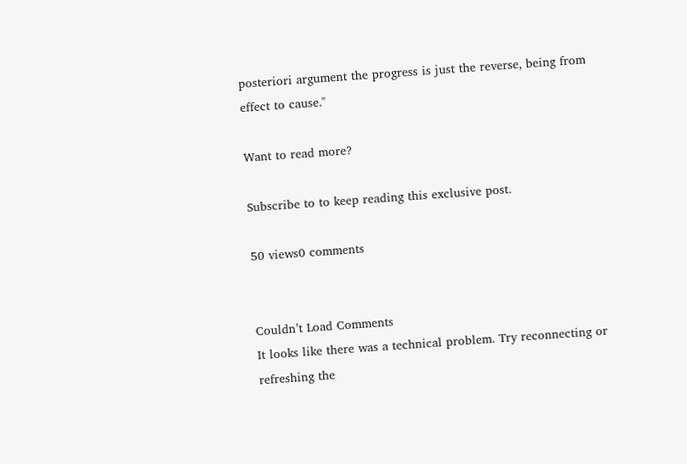posteriori argument the progress is just the reverse, being from effect to cause."

Want to read more?

Subscribe to to keep reading this exclusive post.

50 views0 comments


Couldn’t Load Comments
It looks like there was a technical problem. Try reconnecting or refreshing the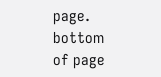page.
bottom of page